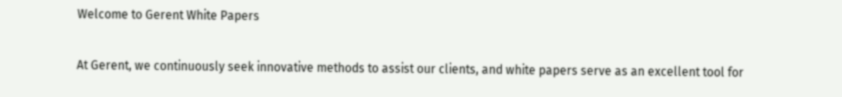Welcome to Gerent White Papers

At Gerent, we continuously seek innovative methods to assist our clients, and white papers serve as an excellent tool for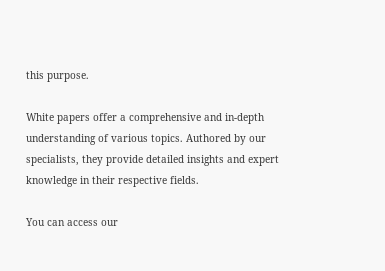this purpose.

White papers offer a comprehensive and in-depth understanding of various topics. Authored by our specialists, they provide detailed insights and expert knowledge in their respective fields.

You can access our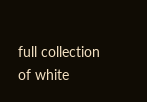full collection of white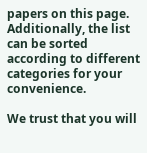papers on this page. Additionally, the list can be sorted according to different categories for your convenience.

We trust that you will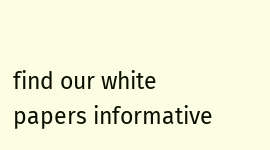find our white papers informative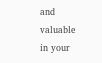and valuable in your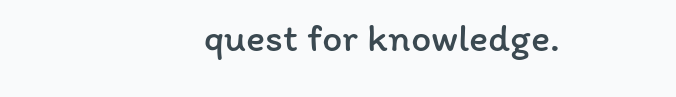quest for knowledge.